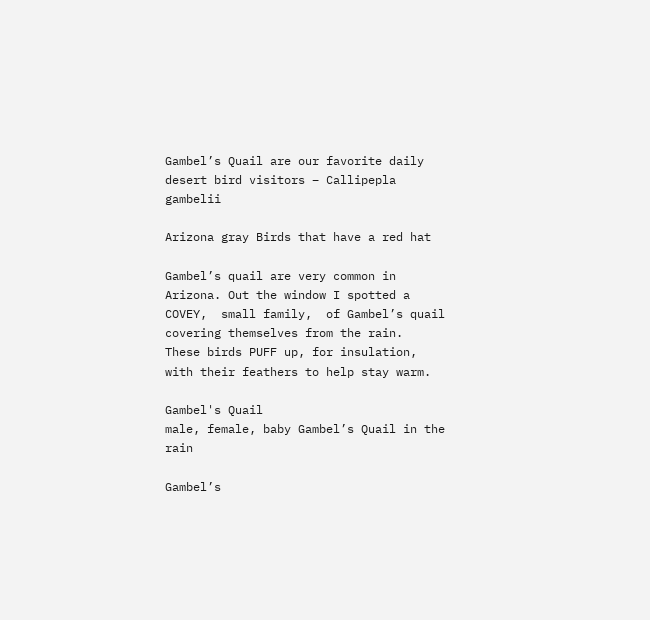Gambel’s Quail are our favorite daily desert bird visitors – Callipepla gambelii

Arizona gray Birds that have a red hat

Gambel’s quail are very common in Arizona. Out the window I spotted a COVEY,  small family,  of Gambel’s quail covering themselves from the rain.  These birds PUFF up, for insulation, with their feathers to help stay warm.

Gambel's Quail
male, female, baby Gambel’s Quail in the rain

Gambel’s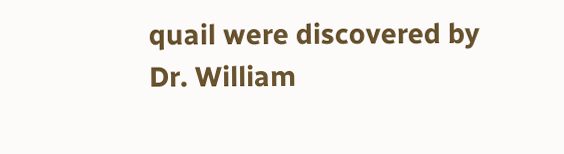quail were discovered by Dr. William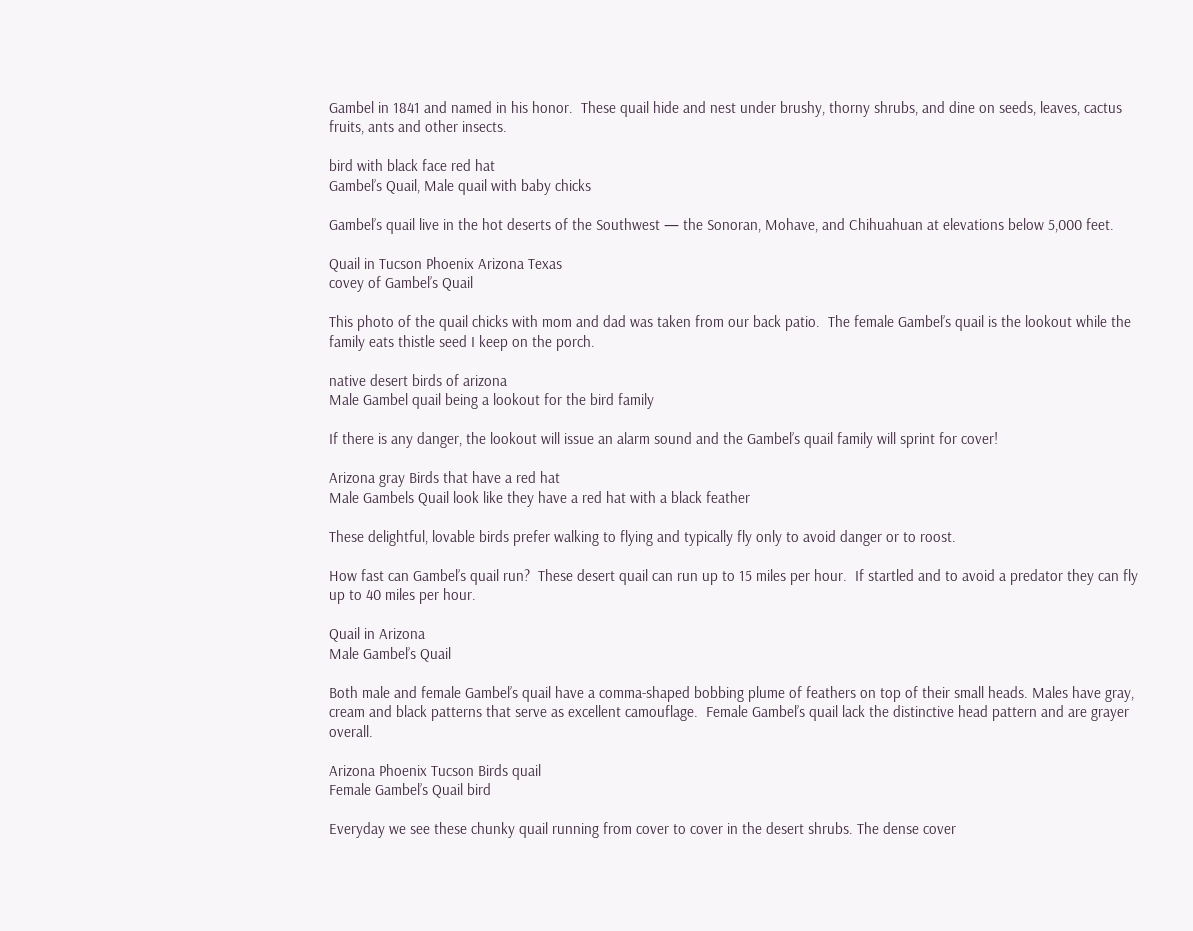Gambel in 1841 and named in his honor.  These quail hide and nest under brushy, thorny shrubs, and dine on seeds, leaves, cactus fruits, ants and other insects.

bird with black face red hat
Gambel’s Quail, Male quail with baby chicks

Gambel’s quail live in the hot deserts of the Southwest — the Sonoran, Mohave, and Chihuahuan at elevations below 5,000 feet.

Quail in Tucson Phoenix Arizona Texas
covey of Gambel’s Quail

This photo of the quail chicks with mom and dad was taken from our back patio.  The female Gambel’s quail is the lookout while the family eats thistle seed I keep on the porch.

native desert birds of arizona
Male Gambel quail being a lookout for the bird family

If there is any danger, the lookout will issue an alarm sound and the Gambel’s quail family will sprint for cover!

Arizona gray Birds that have a red hat
Male Gambels Quail look like they have a red hat with a black feather

These delightful, lovable birds prefer walking to flying and typically fly only to avoid danger or to roost.

How fast can Gambel’s quail run?  These desert quail can run up to 15 miles per hour.  If startled and to avoid a predator they can fly up to 40 miles per hour.

Quail in Arizona
Male Gambel’s Quail

Both male and female Gambel’s quail have a comma-shaped bobbing plume of feathers on top of their small heads. Males have gray, cream and black patterns that serve as excellent camouflage.  Female Gambel’s quail lack the distinctive head pattern and are grayer overall.

Arizona Phoenix Tucson Birds quail
Female Gambel’s Quail bird

Everyday we see these chunky quail running from cover to cover in the desert shrubs. The dense cover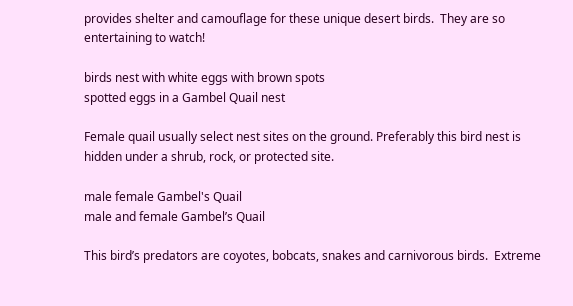provides shelter and camouflage for these unique desert birds.  They are so entertaining to watch!

birds nest with white eggs with brown spots
spotted eggs in a Gambel Quail nest

Female quail usually select nest sites on the ground. Preferably this bird nest is hidden under a shrub, rock, or protected site.

male female Gambel's Quail
male and female Gambel’s Quail

This bird’s predators are coyotes, bobcats, snakes and carnivorous birds.  Extreme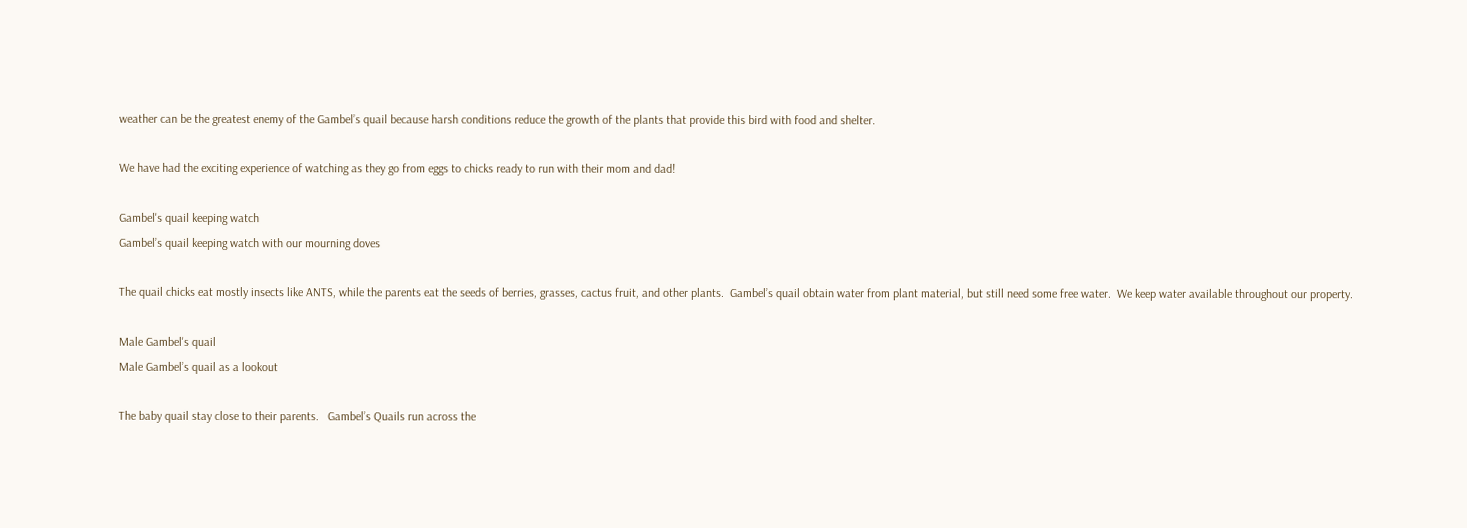weather can be the greatest enemy of the Gambel’s quail because harsh conditions reduce the growth of the plants that provide this bird with food and shelter.

We have had the exciting experience of watching as they go from eggs to chicks ready to run with their mom and dad!

Gambel's quail keeping watch
Gambel’s quail keeping watch with our mourning doves

The quail chicks eat mostly insects like ANTS, while the parents eat the seeds of berries, grasses, cactus fruit, and other plants.  Gambel’s quail obtain water from plant material, but still need some free water.  We keep water available throughout our property.

Male Gambel's quail
Male Gambel’s quail as a lookout

The baby quail stay close to their parents.   Gambel’s Quails run across the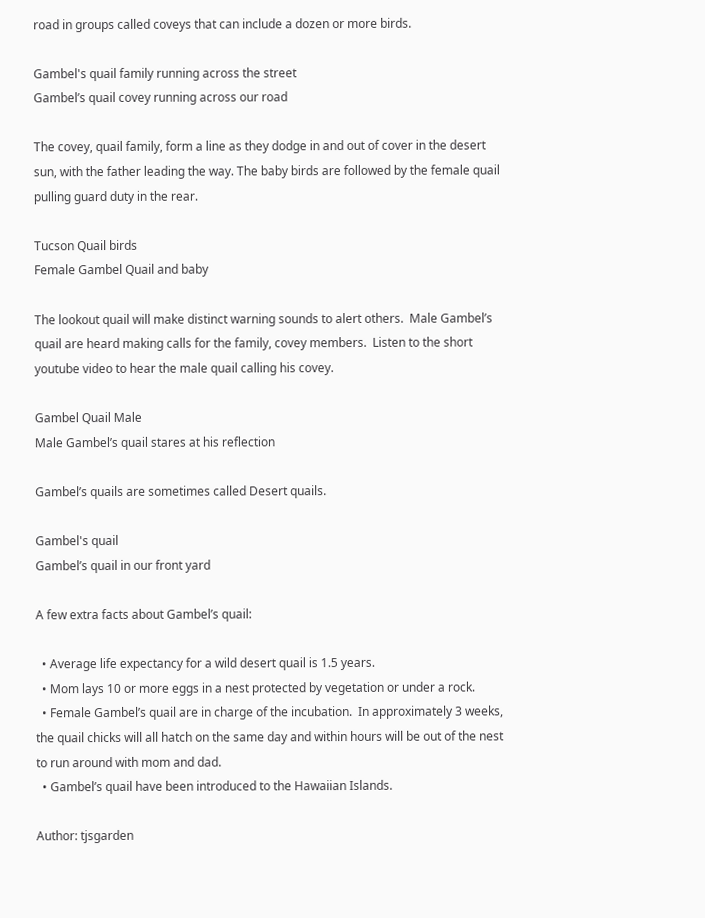road in groups called coveys that can include a dozen or more birds.

Gambel's quail family running across the street
Gambel’s quail covey running across our road

The covey, quail family, form a line as they dodge in and out of cover in the desert sun, with the father leading the way. The baby birds are followed by the female quail pulling guard duty in the rear.

Tucson Quail birds
Female Gambel Quail and baby

The lookout quail will make distinct warning sounds to alert others.  Male Gambel’s quail are heard making calls for the family, covey members.  Listen to the short youtube video to hear the male quail calling his covey.

Gambel Quail Male
Male Gambel’s quail stares at his reflection

Gambel’s quails are sometimes called Desert quails.

Gambel's quail
Gambel’s quail in our front yard

A few extra facts about Gambel’s quail:

  • Average life expectancy for a wild desert quail is 1.5 years.
  • Mom lays 10 or more eggs in a nest protected by vegetation or under a rock.
  • Female Gambel’s quail are in charge of the incubation.  In approximately 3 weeks,  the quail chicks will all hatch on the same day and within hours will be out of the nest to run around with mom and dad.
  • Gambel’s quail have been introduced to the Hawaiian Islands.

Author: tjsgarden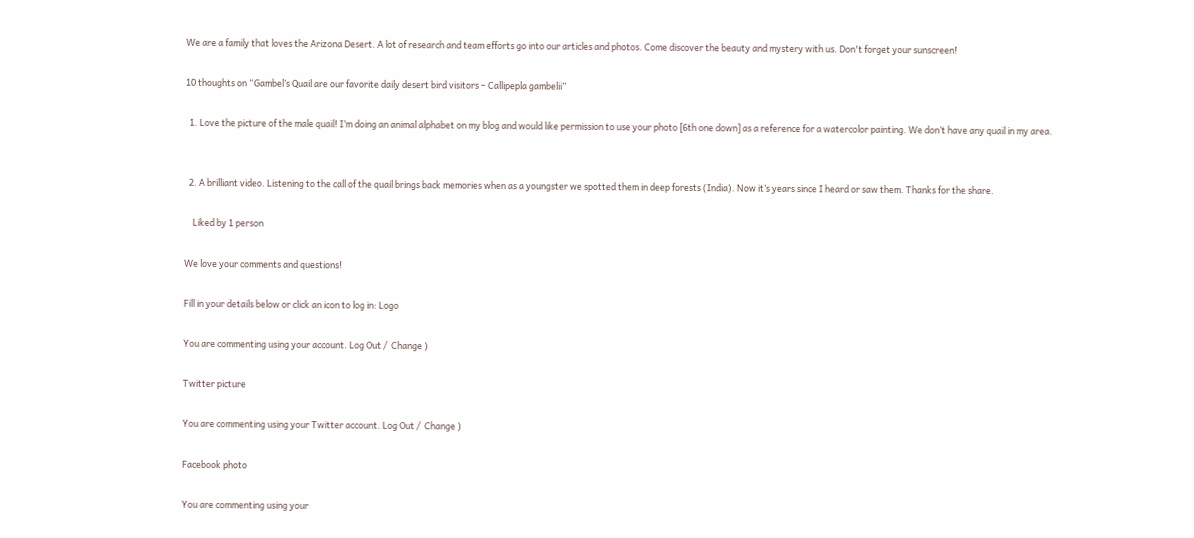We are a family that loves the Arizona Desert. A lot of research and team efforts go into our articles and photos. Come discover the beauty and mystery with us. Don't forget your sunscreen!

10 thoughts on “Gambel’s Quail are our favorite daily desert bird visitors – Callipepla gambelii”

  1. Love the picture of the male quail! I’m doing an animal alphabet on my blog and would like permission to use your photo [6th one down] as a reference for a watercolor painting. We don’t have any quail in my area.


  2. A brilliant video. Listening to the call of the quail brings back memories when as a youngster we spotted them in deep forests (India). Now it’s years since I heard or saw them. Thanks for the share.

    Liked by 1 person

We love your comments and questions!

Fill in your details below or click an icon to log in: Logo

You are commenting using your account. Log Out /  Change )

Twitter picture

You are commenting using your Twitter account. Log Out /  Change )

Facebook photo

You are commenting using your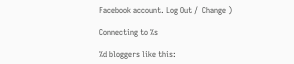Facebook account. Log Out /  Change )

Connecting to %s

%d bloggers like this: